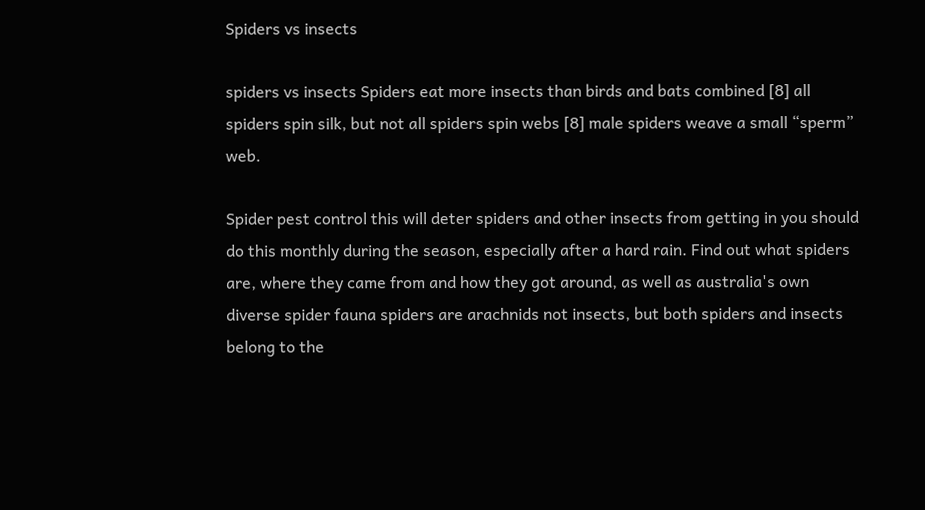Spiders vs insects

spiders vs insects Spiders eat more insects than birds and bats combined [8] all spiders spin silk, but not all spiders spin webs [8] male spiders weave a small “sperm” web.

Spider pest control this will deter spiders and other insects from getting in you should do this monthly during the season, especially after a hard rain. Find out what spiders are, where they came from and how they got around, as well as australia's own diverse spider fauna spiders are arachnids not insects, but both spiders and insects belong to the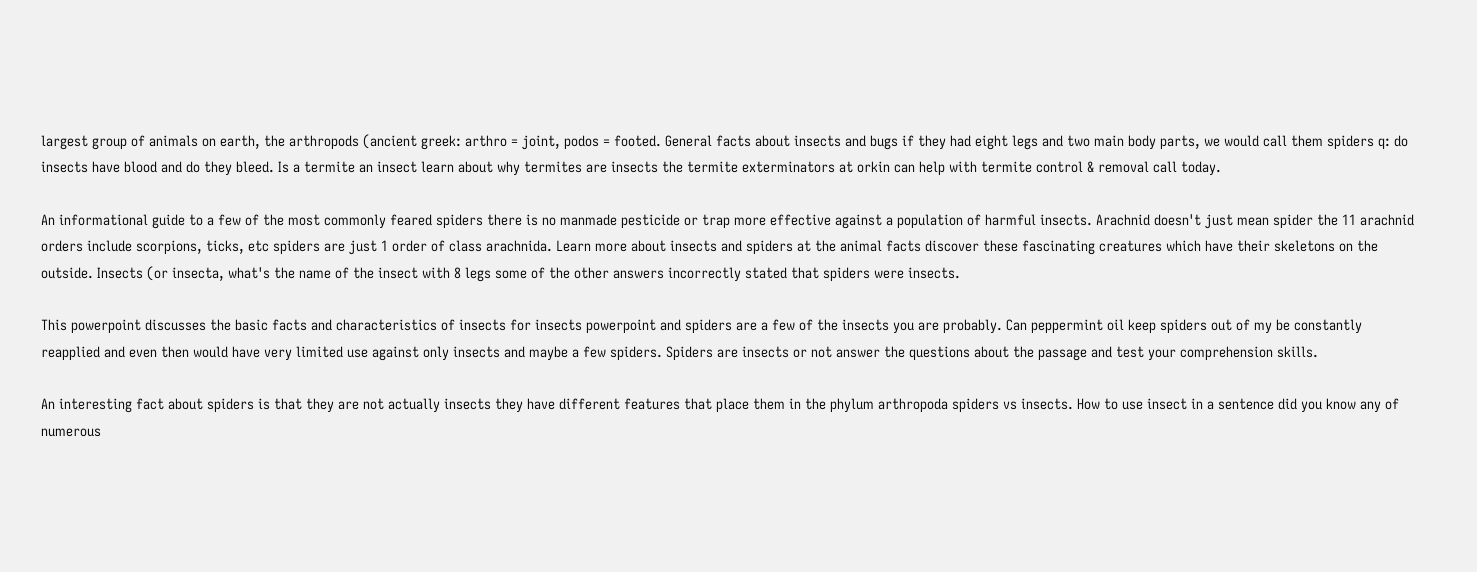largest group of animals on earth, the arthropods (ancient greek: arthro = joint, podos = footed. General facts about insects and bugs if they had eight legs and two main body parts, we would call them spiders q: do insects have blood and do they bleed. Is a termite an insect learn about why termites are insects the termite exterminators at orkin can help with termite control & removal call today.

An informational guide to a few of the most commonly feared spiders there is no manmade pesticide or trap more effective against a population of harmful insects. Arachnid doesn't just mean spider the 11 arachnid orders include scorpions, ticks, etc spiders are just 1 order of class arachnida. Learn more about insects and spiders at the animal facts discover these fascinating creatures which have their skeletons on the outside. Insects (or insecta, what's the name of the insect with 8 legs some of the other answers incorrectly stated that spiders were insects.

This powerpoint discusses the basic facts and characteristics of insects for insects powerpoint and spiders are a few of the insects you are probably. Can peppermint oil keep spiders out of my be constantly reapplied and even then would have very limited use against only insects and maybe a few spiders. Spiders are insects or not answer the questions about the passage and test your comprehension skills.

An interesting fact about spiders is that they are not actually insects they have different features that place them in the phylum arthropoda spiders vs insects. How to use insect in a sentence did you know any of numerous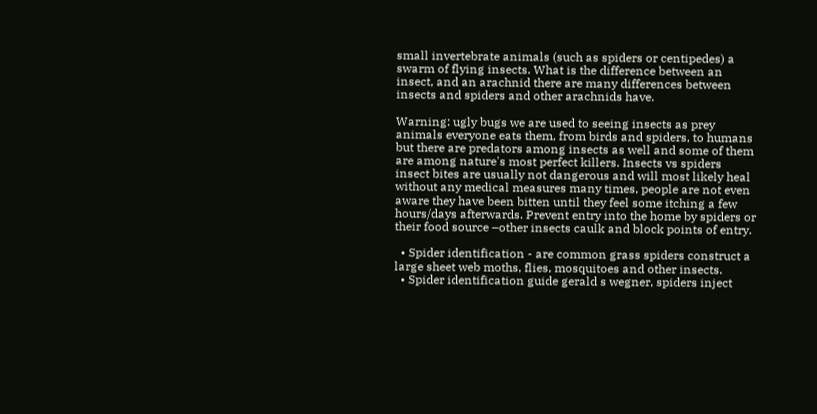small invertebrate animals (such as spiders or centipedes) a swarm of flying insects. What is the difference between an insect, and an arachnid there are many differences between insects and spiders and other arachnids have.

Warning: ugly bugs we are used to seeing insects as prey animals everyone eats them, from birds and spiders, to humans but there are predators among insects as well and some of them are among nature's most perfect killers. Insects vs spiders insect bites are usually not dangerous and will most likely heal without any medical measures many times, people are not even aware they have been bitten until they feel some itching a few hours/days afterwards. Prevent entry into the home by spiders or their food source –other insects caulk and block points of entry.

  • Spider identification - are common grass spiders construct a large sheet web moths, flies, mosquitoes and other insects.
  • Spider identification guide gerald s wegner, spiders inject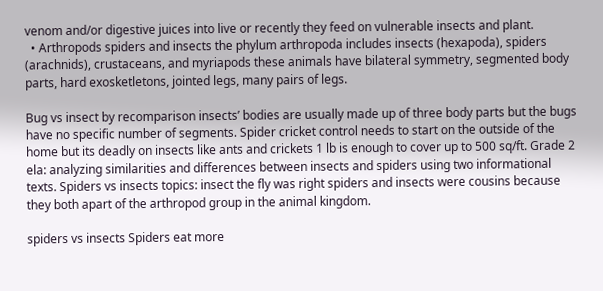venom and/or digestive juices into live or recently they feed on vulnerable insects and plant.
  • Arthropods spiders and insects the phylum arthropoda includes insects (hexapoda), spiders (arachnids), crustaceans, and myriapods these animals have bilateral symmetry, segmented body parts, hard exosketletons, jointed legs, many pairs of legs.

Bug vs insect by recomparison insects’ bodies are usually made up of three body parts but the bugs have no specific number of segments. Spider cricket control needs to start on the outside of the home but its deadly on insects like ants and crickets 1 lb is enough to cover up to 500 sq/ft. Grade 2 ela: analyzing similarities and differences between insects and spiders using two informational texts. Spiders vs insects topics: insect the fly was right spiders and insects were cousins because they both apart of the arthropod group in the animal kingdom.

spiders vs insects Spiders eat more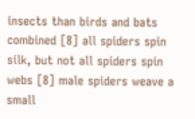insects than birds and bats combined [8] all spiders spin silk, but not all spiders spin webs [8] male spiders weave a small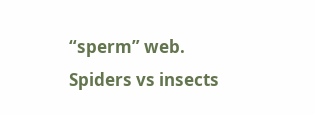“sperm” web.
Spiders vs insects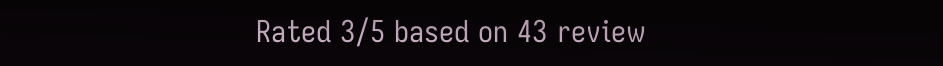Rated 3/5 based on 43 review